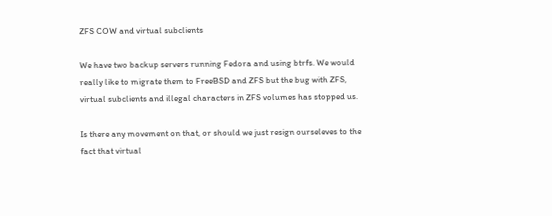ZFS COW and virtual subclients

We have two backup servers running Fedora and using btrfs. We would really like to migrate them to FreeBSD and ZFS but the bug with ZFS, virtual subclients and illegal characters in ZFS volumes has stopped us.

Is there any movement on that, or should we just resign ourseleves to the fact that virtual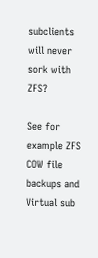subclients will never sork with ZFS?

See for example ZFS COW file backups and Virtual sub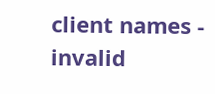client names - invalid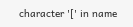character '[' in name